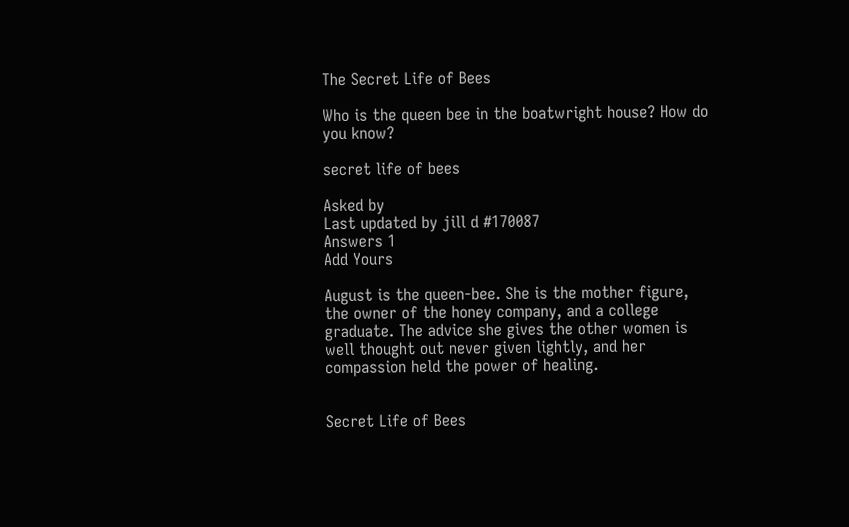The Secret Life of Bees

Who is the queen bee in the boatwright house? How do you know?

secret life of bees

Asked by
Last updated by jill d #170087
Answers 1
Add Yours

August is the queen-bee. She is the mother figure, the owner of the honey company, and a college graduate. The advice she gives the other women is well thought out never given lightly, and her compassion held the power of healing.


Secret Life of Bees